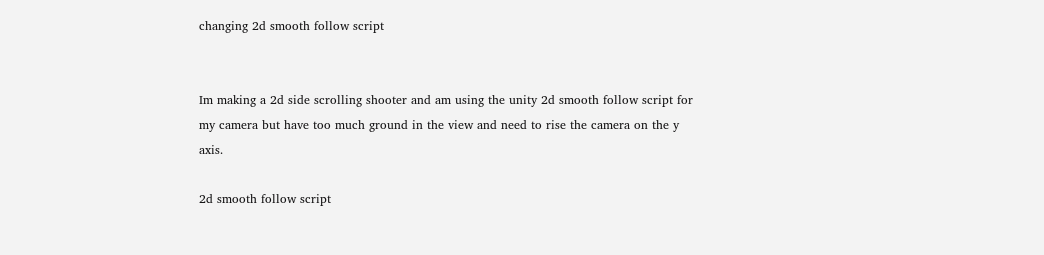changing 2d smooth follow script


Im making a 2d side scrolling shooter and am using the unity 2d smooth follow script for my camera but have too much ground in the view and need to rise the camera on the y axis.

2d smooth follow script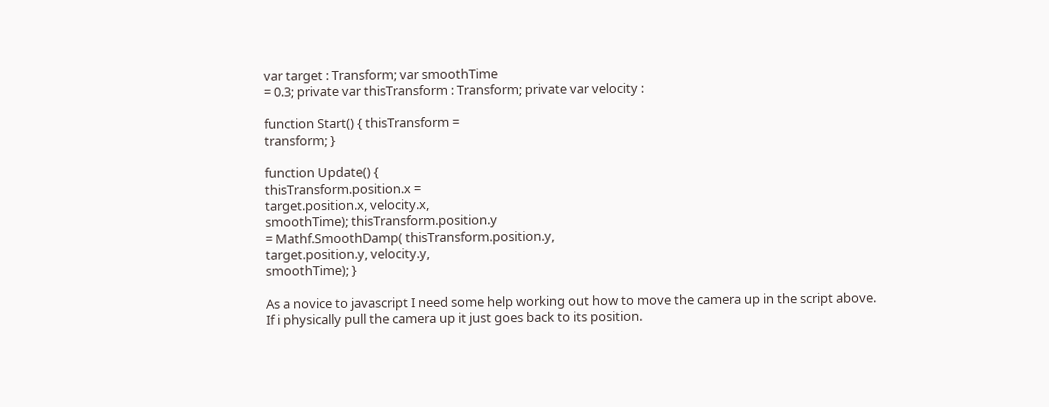var target : Transform; var smoothTime
= 0.3; private var thisTransform : Transform; private var velocity :

function Start() { thisTransform =
transform; }

function Update() {
thisTransform.position.x =
target.position.x, velocity.x,
smoothTime); thisTransform.position.y
= Mathf.SmoothDamp( thisTransform.position.y,
target.position.y, velocity.y,
smoothTime); }

As a novice to javascript I need some help working out how to move the camera up in the script above.
If i physically pull the camera up it just goes back to its position.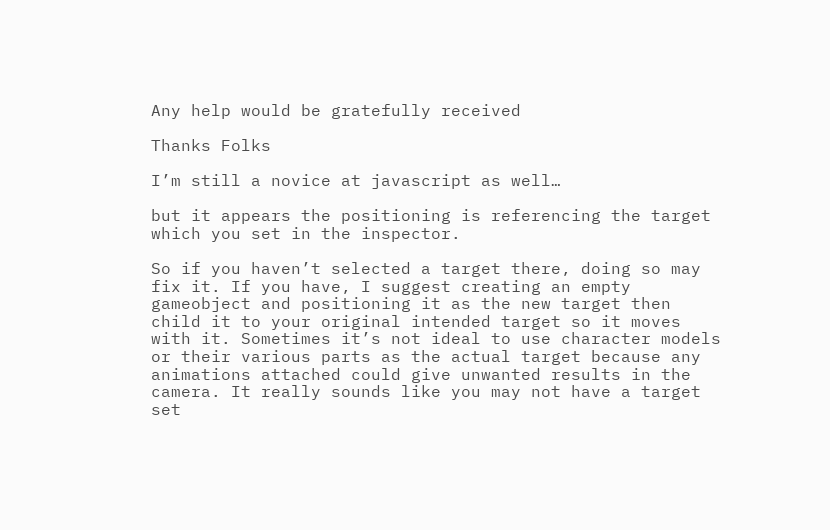Any help would be gratefully received

Thanks Folks

I’m still a novice at javascript as well…

but it appears the positioning is referencing the target which you set in the inspector.

So if you haven’t selected a target there, doing so may fix it. If you have, I suggest creating an empty gameobject and positioning it as the new target then child it to your original intended target so it moves with it. Sometimes it’s not ideal to use character models or their various parts as the actual target because any animations attached could give unwanted results in the camera. It really sounds like you may not have a target set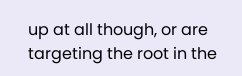up at all though, or are targeting the root in the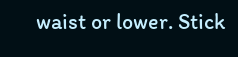waist or lower. Stick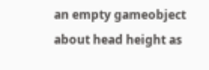an empty gameobject about head height as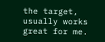the target, usually works great for me.